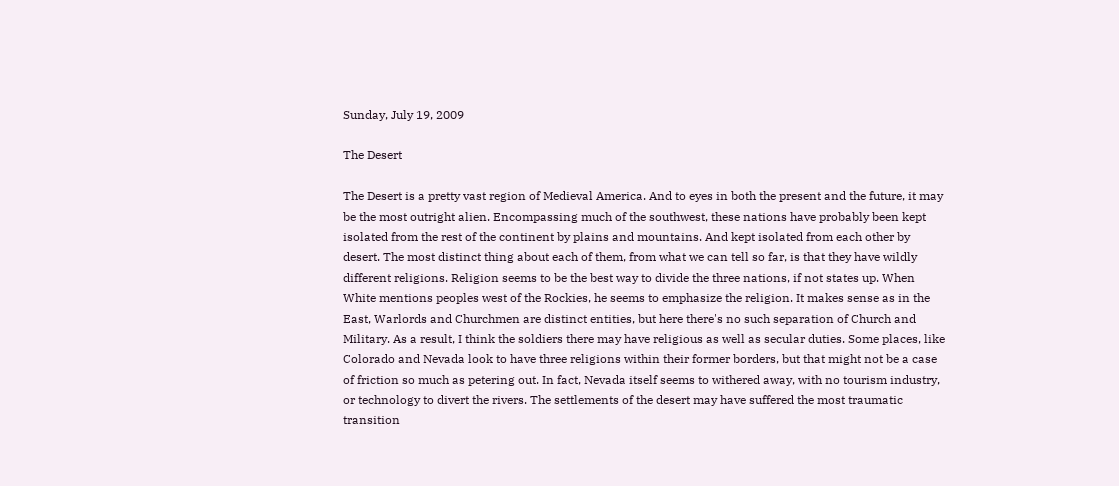Sunday, July 19, 2009

The Desert

The Desert is a pretty vast region of Medieval America. And to eyes in both the present and the future, it may be the most outright alien. Encompassing much of the southwest, these nations have probably been kept isolated from the rest of the continent by plains and mountains. And kept isolated from each other by desert. The most distinct thing about each of them, from what we can tell so far, is that they have wildly different religions. Religion seems to be the best way to divide the three nations, if not states up. When White mentions peoples west of the Rockies, he seems to emphasize the religion. It makes sense as in the East, Warlords and Churchmen are distinct entities, but here there's no such separation of Church and Military. As a result, I think the soldiers there may have religious as well as secular duties. Some places, like Colorado and Nevada look to have three religions within their former borders, but that might not be a case of friction so much as petering out. In fact, Nevada itself seems to withered away, with no tourism industry, or technology to divert the rivers. The settlements of the desert may have suffered the most traumatic transition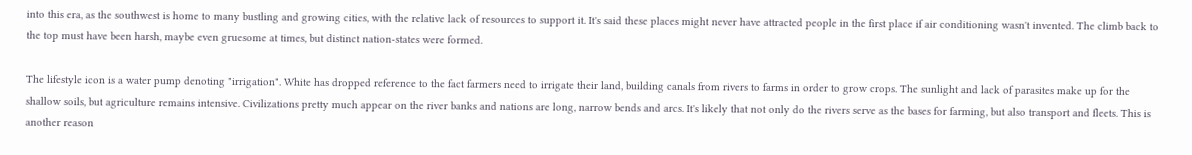into this era, as the southwest is home to many bustling and growing cities, with the relative lack of resources to support it. It's said these places might never have attracted people in the first place if air conditioning wasn't invented. The climb back to the top must have been harsh, maybe even gruesome at times, but distinct nation-states were formed.

The lifestyle icon is a water pump denoting "irrigation". White has dropped reference to the fact farmers need to irrigate their land, building canals from rivers to farms in order to grow crops. The sunlight and lack of parasites make up for the shallow soils, but agriculture remains intensive. Civilizations pretty much appear on the river banks and nations are long, narrow bends and arcs. It's likely that not only do the rivers serve as the bases for farming, but also transport and fleets. This is another reason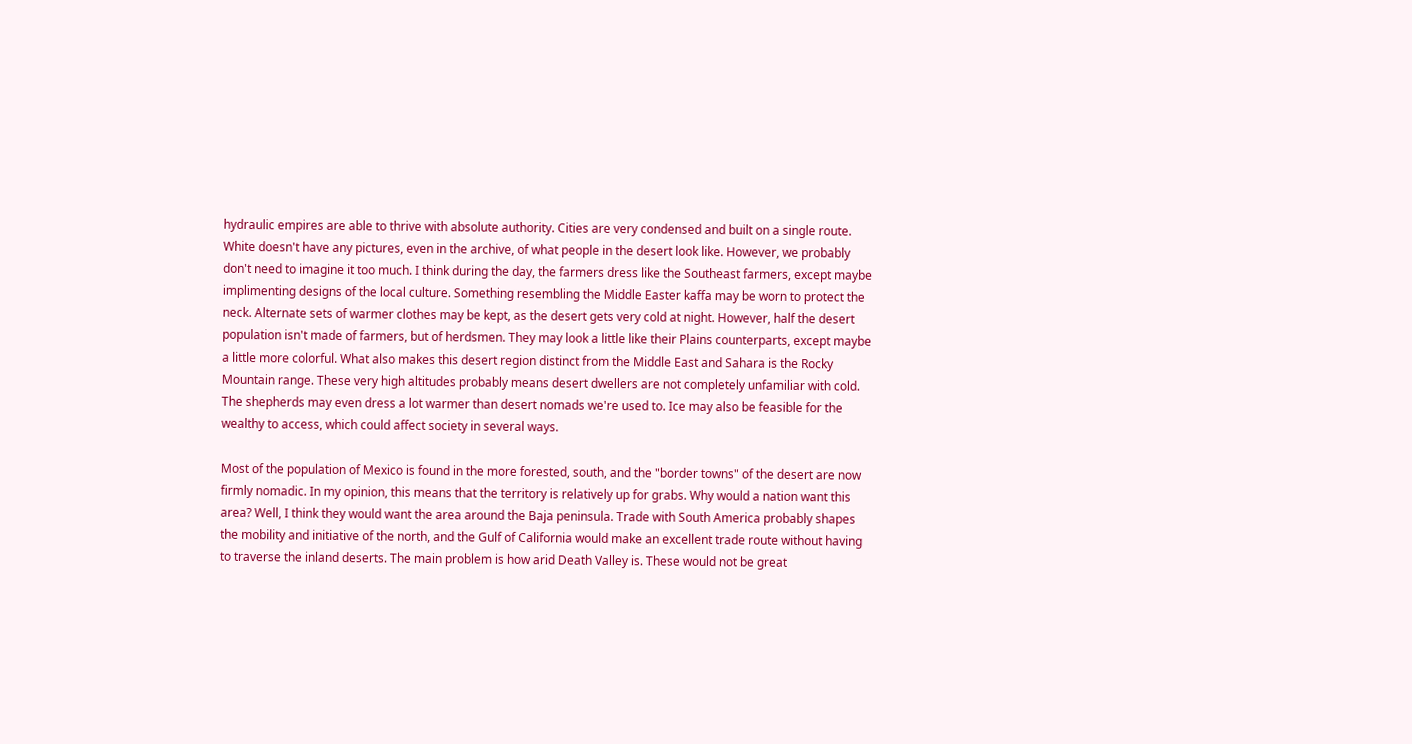hydraulic empires are able to thrive with absolute authority. Cities are very condensed and built on a single route. White doesn't have any pictures, even in the archive, of what people in the desert look like. However, we probably don't need to imagine it too much. I think during the day, the farmers dress like the Southeast farmers, except maybe implimenting designs of the local culture. Something resembling the Middle Easter kaffa may be worn to protect the neck. Alternate sets of warmer clothes may be kept, as the desert gets very cold at night. However, half the desert population isn't made of farmers, but of herdsmen. They may look a little like their Plains counterparts, except maybe a little more colorful. What also makes this desert region distinct from the Middle East and Sahara is the Rocky Mountain range. These very high altitudes probably means desert dwellers are not completely unfamiliar with cold. The shepherds may even dress a lot warmer than desert nomads we're used to. Ice may also be feasible for the wealthy to access, which could affect society in several ways.

Most of the population of Mexico is found in the more forested, south, and the "border towns" of the desert are now firmly nomadic. In my opinion, this means that the territory is relatively up for grabs. Why would a nation want this area? Well, I think they would want the area around the Baja peninsula. Trade with South America probably shapes the mobility and initiative of the north, and the Gulf of California would make an excellent trade route without having to traverse the inland deserts. The main problem is how arid Death Valley is. These would not be great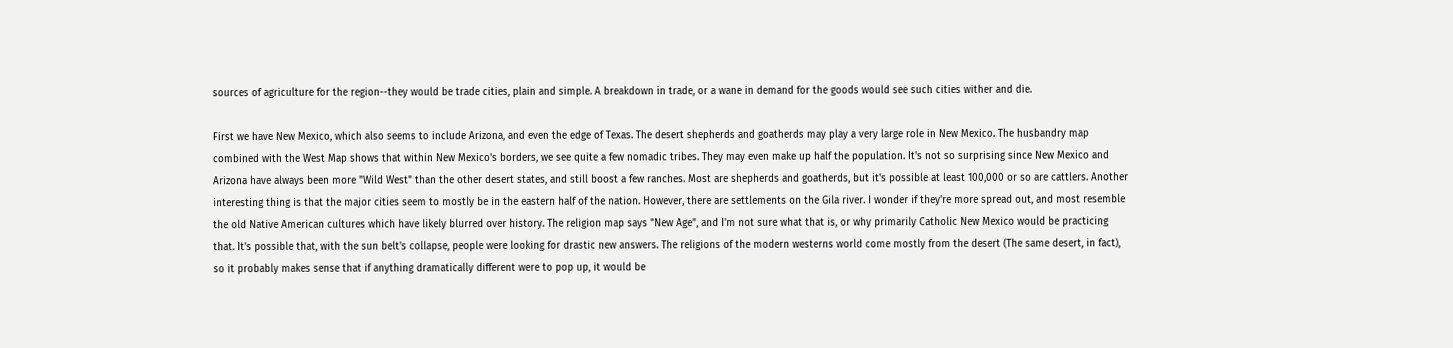sources of agriculture for the region--they would be trade cities, plain and simple. A breakdown in trade, or a wane in demand for the goods would see such cities wither and die.

First we have New Mexico, which also seems to include Arizona, and even the edge of Texas. The desert shepherds and goatherds may play a very large role in New Mexico. The husbandry map combined with the West Map shows that within New Mexico's borders, we see quite a few nomadic tribes. They may even make up half the population. It's not so surprising since New Mexico and Arizona have always been more "Wild West" than the other desert states, and still boost a few ranches. Most are shepherds and goatherds, but it's possible at least 100,000 or so are cattlers. Another interesting thing is that the major cities seem to mostly be in the eastern half of the nation. However, there are settlements on the Gila river. I wonder if they're more spread out, and most resemble the old Native American cultures which have likely blurred over history. The religion map says "New Age", and I'm not sure what that is, or why primarily Catholic New Mexico would be practicing that. It's possible that, with the sun belt's collapse, people were looking for drastic new answers. The religions of the modern westerns world come mostly from the desert (The same desert, in fact), so it probably makes sense that if anything dramatically different were to pop up, it would be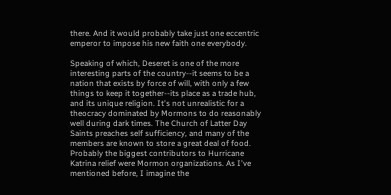there. And it would probably take just one eccentric emperor to impose his new faith one everybody.

Speaking of which, Deseret is one of the more interesting parts of the country--it seems to be a nation that exists by force of will, with only a few things to keep it together--its place as a trade hub, and its unique religion. It's not unrealistic for a theocracy dominated by Mormons to do reasonably well during dark times. The Church of Latter Day Saints preaches self sufficiency, and many of the members are known to store a great deal of food. Probably the biggest contributors to Hurricane Katrina relief were Mormon organizations. As I've mentioned before, I imagine the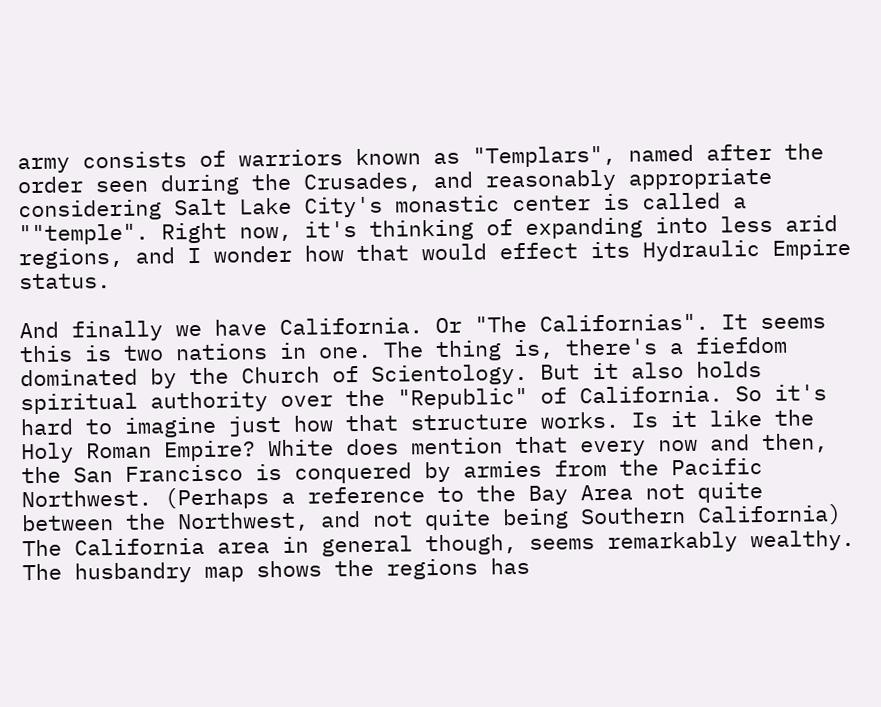army consists of warriors known as "Templars", named after the order seen during the Crusades, and reasonably appropriate considering Salt Lake City's monastic center is called a ""temple". Right now, it's thinking of expanding into less arid regions, and I wonder how that would effect its Hydraulic Empire status.

And finally we have California. Or "The Californias". It seems this is two nations in one. The thing is, there's a fiefdom dominated by the Church of Scientology. But it also holds spiritual authority over the "Republic" of California. So it's hard to imagine just how that structure works. Is it like the Holy Roman Empire? White does mention that every now and then, the San Francisco is conquered by armies from the Pacific Northwest. (Perhaps a reference to the Bay Area not quite between the Northwest, and not quite being Southern California) The California area in general though, seems remarkably wealthy. The husbandry map shows the regions has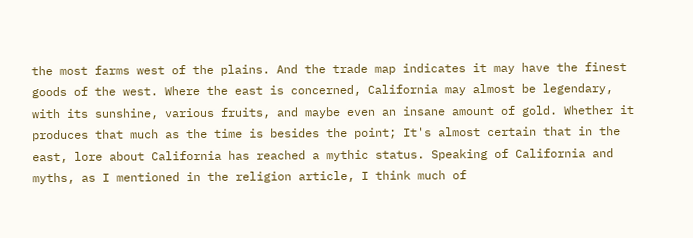the most farms west of the plains. And the trade map indicates it may have the finest goods of the west. Where the east is concerned, California may almost be legendary, with its sunshine, various fruits, and maybe even an insane amount of gold. Whether it produces that much as the time is besides the point; It's almost certain that in the east, lore about California has reached a mythic status. Speaking of California and myths, as I mentioned in the religion article, I think much of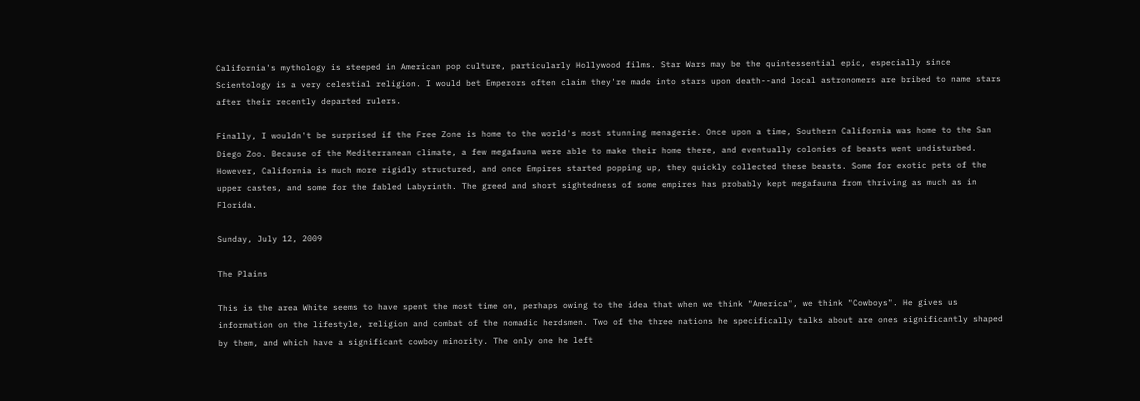California's mythology is steeped in American pop culture, particularly Hollywood films. Star Wars may be the quintessential epic, especially since Scientology is a very celestial religion. I would bet Emperors often claim they're made into stars upon death--and local astronomers are bribed to name stars after their recently departed rulers.

Finally, I wouldn't be surprised if the Free Zone is home to the world's most stunning menagerie. Once upon a time, Southern California was home to the San Diego Zoo. Because of the Mediterranean climate, a few megafauna were able to make their home there, and eventually colonies of beasts went undisturbed. However, California is much more rigidly structured, and once Empires started popping up, they quickly collected these beasts. Some for exotic pets of the upper castes, and some for the fabled Labyrinth. The greed and short sightedness of some empires has probably kept megafauna from thriving as much as in Florida.

Sunday, July 12, 2009

The Plains

This is the area White seems to have spent the most time on, perhaps owing to the idea that when we think "America", we think "Cowboys". He gives us information on the lifestyle, religion and combat of the nomadic herdsmen. Two of the three nations he specifically talks about are ones significantly shaped by them, and which have a significant cowboy minority. The only one he left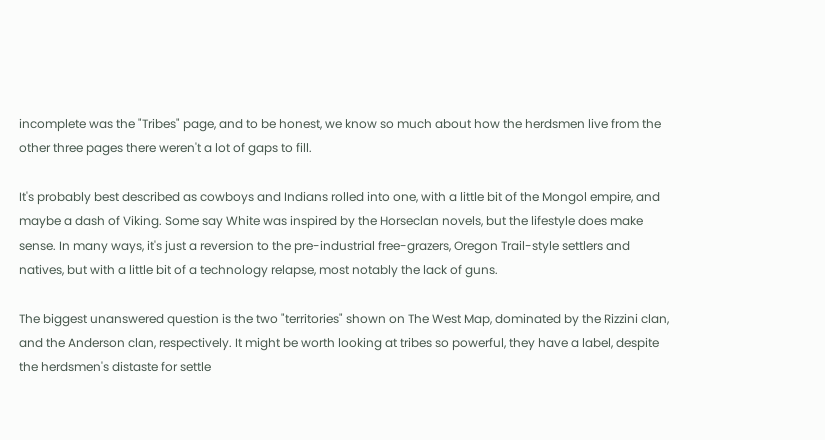incomplete was the "Tribes" page, and to be honest, we know so much about how the herdsmen live from the other three pages there weren't a lot of gaps to fill.

It's probably best described as cowboys and Indians rolled into one, with a little bit of the Mongol empire, and maybe a dash of Viking. Some say White was inspired by the Horseclan novels, but the lifestyle does make sense. In many ways, it's just a reversion to the pre-industrial free-grazers, Oregon Trail-style settlers and natives, but with a little bit of a technology relapse, most notably the lack of guns.

The biggest unanswered question is the two "territories" shown on The West Map, dominated by the Rizzini clan, and the Anderson clan, respectively. It might be worth looking at tribes so powerful, they have a label, despite the herdsmen's distaste for settle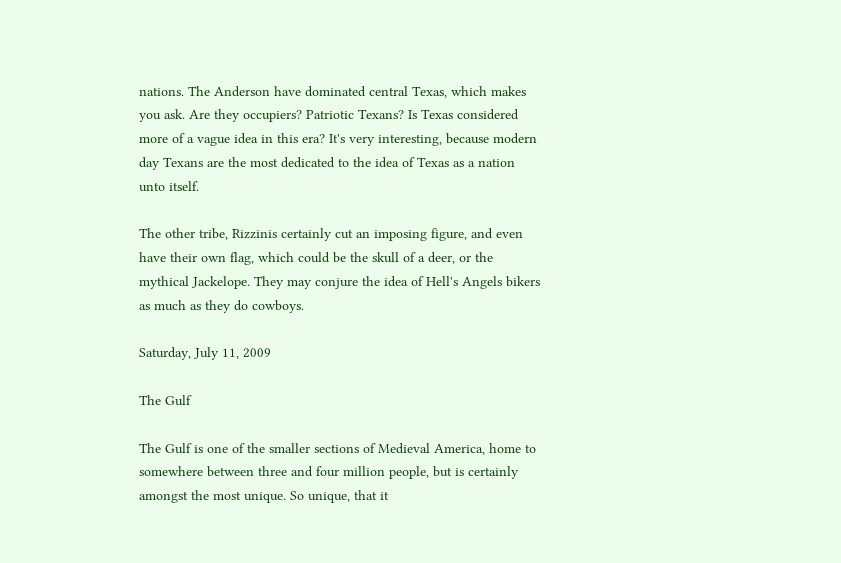nations. The Anderson have dominated central Texas, which makes you ask. Are they occupiers? Patriotic Texans? Is Texas considered more of a vague idea in this era? It's very interesting, because modern day Texans are the most dedicated to the idea of Texas as a nation unto itself.

The other tribe, Rizzinis certainly cut an imposing figure, and even have their own flag, which could be the skull of a deer, or the mythical Jackelope. They may conjure the idea of Hell's Angels bikers as much as they do cowboys.

Saturday, July 11, 2009

The Gulf

The Gulf is one of the smaller sections of Medieval America, home to somewhere between three and four million people, but is certainly amongst the most unique. So unique, that it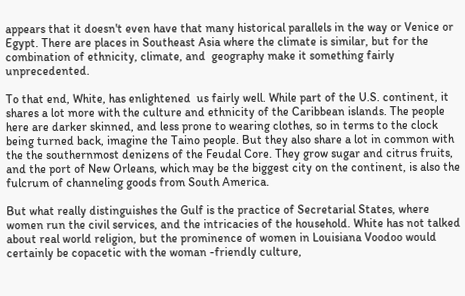appears that it doesn't even have that many historical parallels in the way or Venice or Egypt. There are places in Southeast Asia where the climate is similar, but for the combination of ethnicity, climate, and  geography make it something fairly unprecedented.

To that end, White, has enlightened  us fairly well. While part of the U.S. continent, it shares a lot more with the culture and ethnicity of the Caribbean islands. The people here are darker skinned, and less prone to wearing clothes, so in terms to the clock being turned back, imagine the Taino people. But they also share a lot in common with the the southernmost denizens of the Feudal Core. They grow sugar and citrus fruits, and the port of New Orleans, which may be the biggest city on the continent, is also the fulcrum of channeling goods from South America.

But what really distinguishes the Gulf is the practice of Secretarial States, where women run the civil services, and the intricacies of the household. White has not talked about real world religion, but the prominence of women in Louisiana Voodoo would certainly be copacetic with the woman -friendly culture,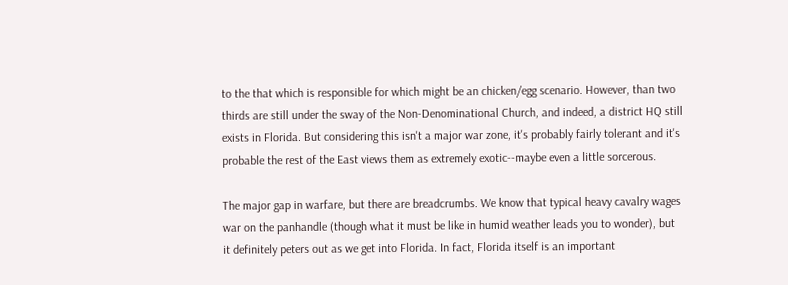to the that which is responsible for which might be an chicken/egg scenario. However, than two thirds are still under the sway of the Non-Denominational Church, and indeed, a district HQ still exists in Florida. But considering this isn't a major war zone, it's probably fairly tolerant and it's probable the rest of the East views them as extremely exotic--maybe even a little sorcerous.

The major gap in warfare, but there are breadcrumbs. We know that typical heavy cavalry wages war on the panhandle (though what it must be like in humid weather leads you to wonder), but it definitely peters out as we get into Florida. In fact, Florida itself is an important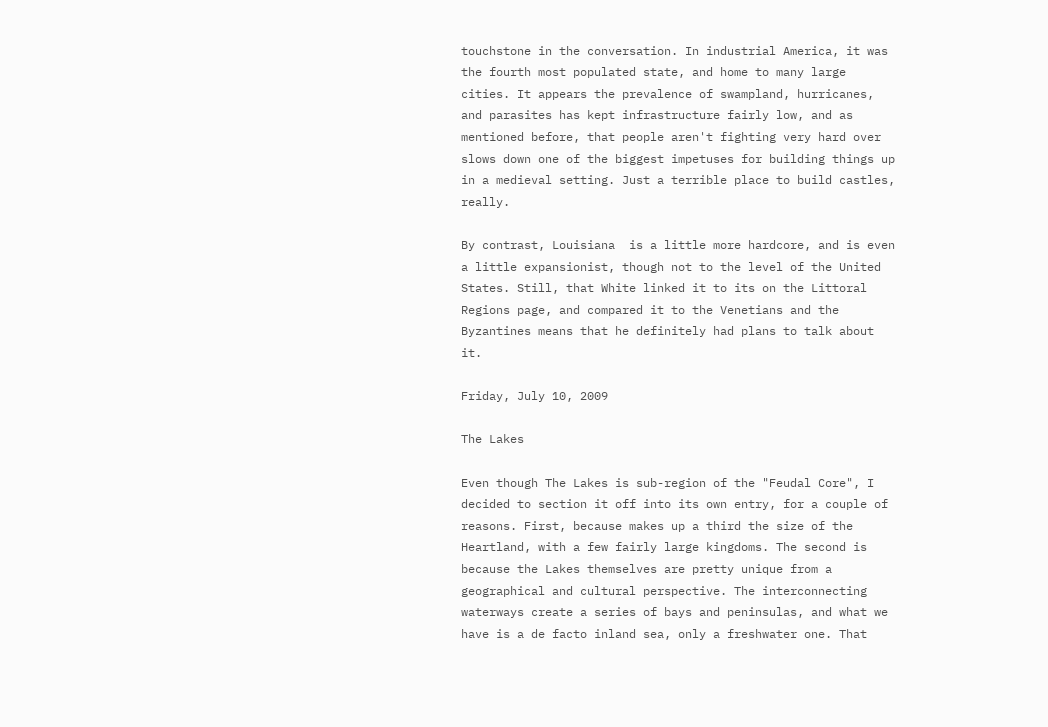touchstone in the conversation. In industrial America, it was the fourth most populated state, and home to many large cities. It appears the prevalence of swampland, hurricanes, and parasites has kept infrastructure fairly low, and as mentioned before, that people aren't fighting very hard over slows down one of the biggest impetuses for building things up in a medieval setting. Just a terrible place to build castles, really.

By contrast, Louisiana  is a little more hardcore, and is even a little expansionist, though not to the level of the United States. Still, that White linked it to its on the Littoral Regions page, and compared it to the Venetians and the Byzantines means that he definitely had plans to talk about it.

Friday, July 10, 2009

The Lakes

Even though The Lakes is sub-region of the "Feudal Core", I decided to section it off into its own entry, for a couple of reasons. First, because makes up a third the size of the Heartland, with a few fairly large kingdoms. The second is because the Lakes themselves are pretty unique from a geographical and cultural perspective. The interconnecting waterways create a series of bays and peninsulas, and what we have is a de facto inland sea, only a freshwater one. That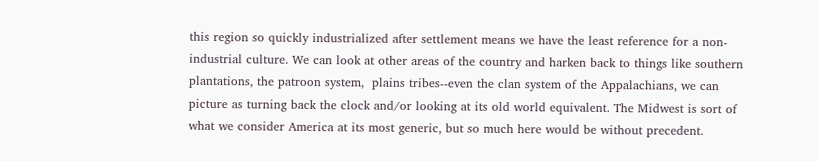this region so quickly industrialized after settlement means we have the least reference for a non-industrial culture. We can look at other areas of the country and harken back to things like southern plantations, the patroon system,  plains tribes--even the clan system of the Appalachians, we can picture as turning back the clock and/or looking at its old world equivalent. The Midwest is sort of what we consider America at its most generic, but so much here would be without precedent.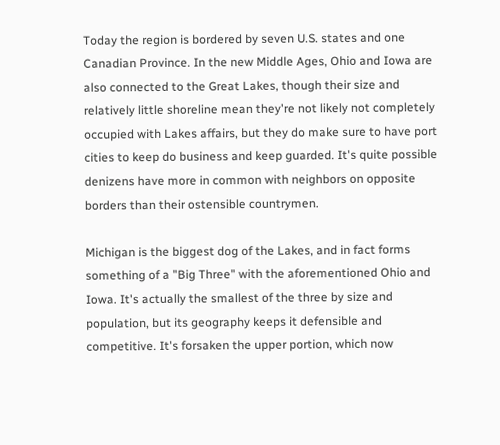Today the region is bordered by seven U.S. states and one Canadian Province. In the new Middle Ages, Ohio and Iowa are also connected to the Great Lakes, though their size and relatively little shoreline mean they're not likely not completely occupied with Lakes affairs, but they do make sure to have port cities to keep do business and keep guarded. It's quite possible denizens have more in common with neighbors on opposite borders than their ostensible countrymen.

Michigan is the biggest dog of the Lakes, and in fact forms something of a "Big Three" with the aforementioned Ohio and Iowa. It's actually the smallest of the three by size and population, but its geography keeps it defensible and competitive. It's forsaken the upper portion, which now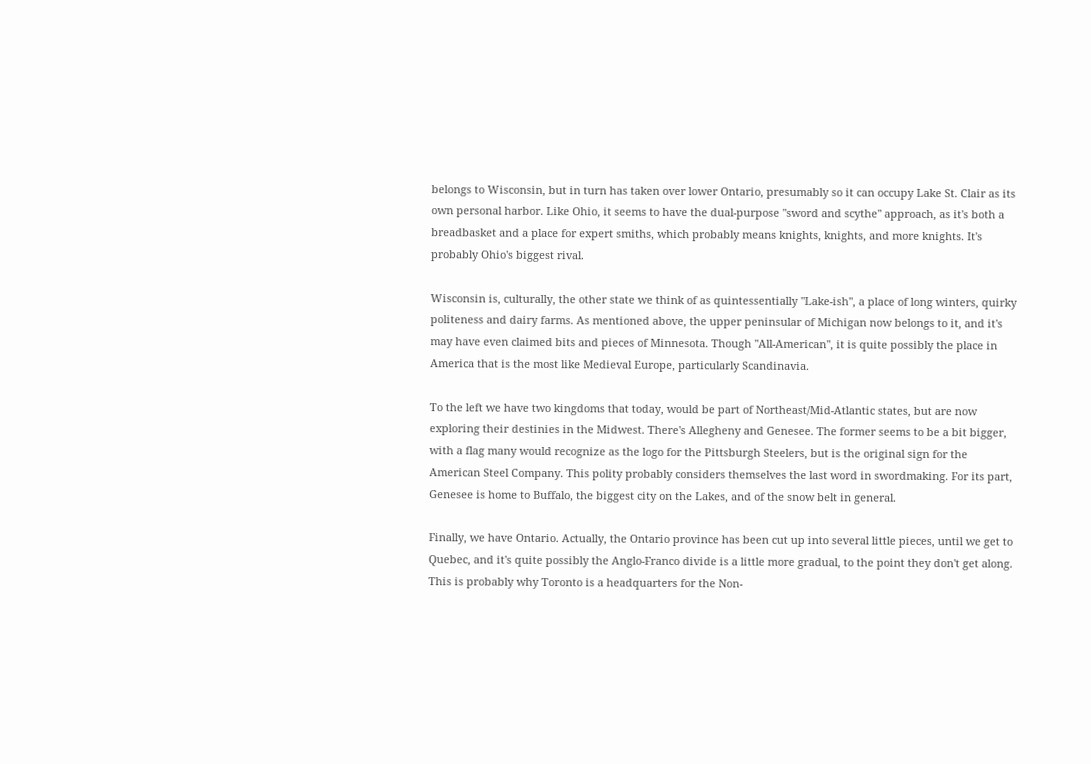belongs to Wisconsin, but in turn has taken over lower Ontario, presumably so it can occupy Lake St. Clair as its own personal harbor. Like Ohio, it seems to have the dual-purpose "sword and scythe" approach, as it's both a breadbasket and a place for expert smiths, which probably means knights, knights, and more knights. It's probably Ohio's biggest rival.

Wisconsin is, culturally, the other state we think of as quintessentially "Lake-ish", a place of long winters, quirky politeness and dairy farms. As mentioned above, the upper peninsular of Michigan now belongs to it, and it's may have even claimed bits and pieces of Minnesota. Though "All-American", it is quite possibly the place in America that is the most like Medieval Europe, particularly Scandinavia.

To the left we have two kingdoms that today, would be part of Northeast/Mid-Atlantic states, but are now exploring their destinies in the Midwest. There's Allegheny and Genesee. The former seems to be a bit bigger, with a flag many would recognize as the logo for the Pittsburgh Steelers, but is the original sign for the American Steel Company. This polity probably considers themselves the last word in swordmaking. For its part, Genesee is home to Buffalo, the biggest city on the Lakes, and of the snow belt in general.

Finally, we have Ontario. Actually, the Ontario province has been cut up into several little pieces, until we get to Quebec, and it's quite possibly the Anglo-Franco divide is a little more gradual, to the point they don't get along. This is probably why Toronto is a headquarters for the Non-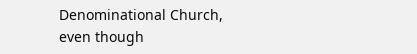Denominational Church, even though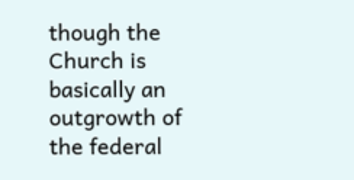though the Church is basically an outgrowth of the federal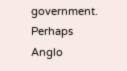government. Perhaps Anglo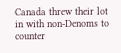Canada threw their lot in with non-Denoms to counter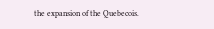the expansion of the Quebecois.